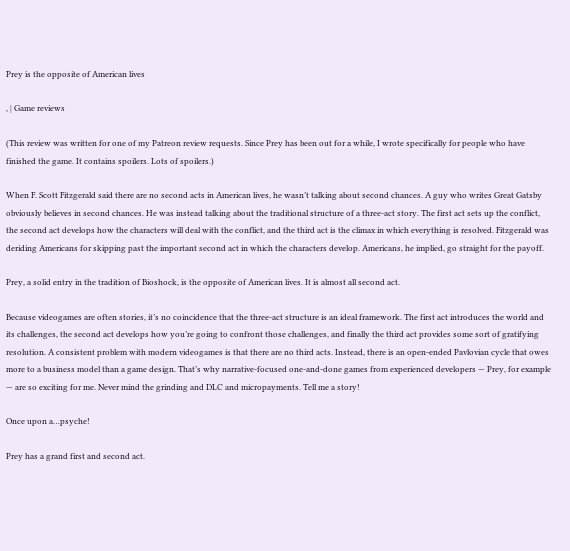Prey is the opposite of American lives

, | Game reviews

(This review was written for one of my Patreon review requests. Since Prey has been out for a while, I wrote specifically for people who have finished the game. It contains spoilers. Lots of spoilers.)

When F. Scott Fitzgerald said there are no second acts in American lives, he wasn’t talking about second chances. A guy who writes Great Gatsby obviously believes in second chances. He was instead talking about the traditional structure of a three-act story. The first act sets up the conflict, the second act develops how the characters will deal with the conflict, and the third act is the climax in which everything is resolved. Fitzgerald was deriding Americans for skipping past the important second act in which the characters develop. Americans, he implied, go straight for the payoff.

Prey, a solid entry in the tradition of Bioshock, is the opposite of American lives. It is almost all second act.

Because videogames are often stories, it’s no coincidence that the three-act structure is an ideal framework. The first act introduces the world and its challenges, the second act develops how you’re going to confront those challenges, and finally the third act provides some sort of gratifying resolution. A consistent problem with modern videogames is that there are no third acts. Instead, there is an open-ended Pavlovian cycle that owes more to a business model than a game design. That’s why narrative-focused one-and-done games from experienced developers — Prey, for example — are so exciting for me. Never mind the grinding and DLC and micropayments. Tell me a story!

Once upon a…psyche!

Prey has a grand first and second act.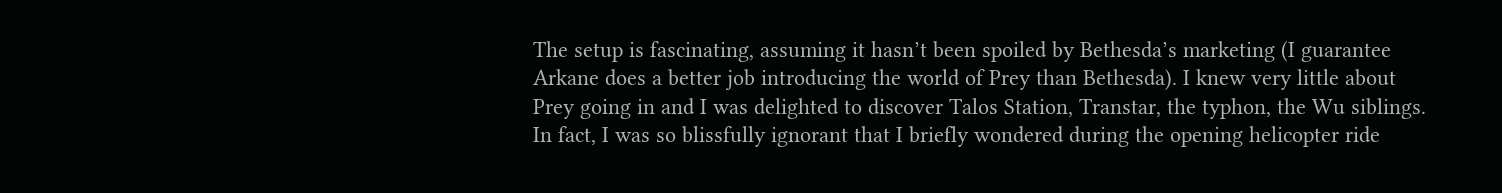The setup is fascinating, assuming it hasn’t been spoiled by Bethesda’s marketing (I guarantee Arkane does a better job introducing the world of Prey than Bethesda). I knew very little about Prey going in and I was delighted to discover Talos Station, Transtar, the typhon, the Wu siblings. In fact, I was so blissfully ignorant that I briefly wondered during the opening helicopter ride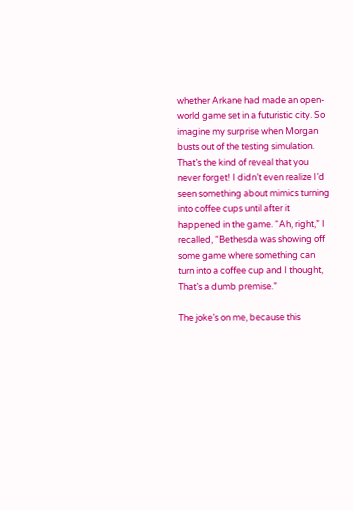whether Arkane had made an open-world game set in a futuristic city. So imagine my surprise when Morgan busts out of the testing simulation. That’s the kind of reveal that you never forget! I didn’t even realize I’d seen something about mimics turning into coffee cups until after it happened in the game. “Ah, right,” I recalled, “Bethesda was showing off some game where something can turn into a coffee cup and I thought, That’s a dumb premise.”

The joke’s on me, because this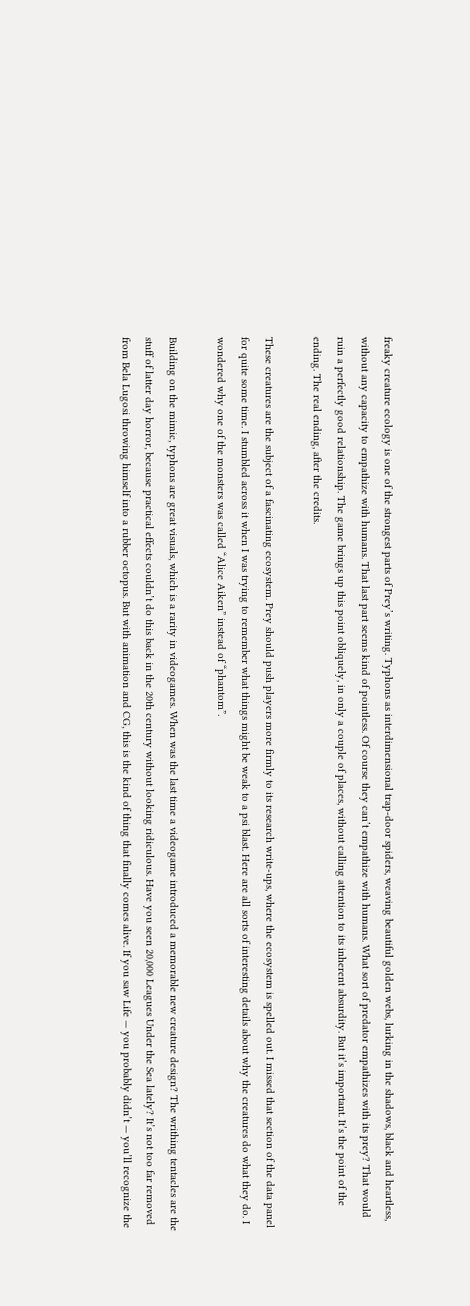freaky creature ecology is one of the strongest parts of Prey’s writing. Typhons as interdimensional trap-door spiders, weaving beautiful golden webs, lurking in the shadows, black and heartless, without any capacity to empathize with humans. That last part seems kind of pointless. Of course they can’t empathize with humans. What sort of predator empathizes with its prey? That would ruin a perfectly good relationship. The game brings up this point obliquely, in only a couple of places, without calling attention to its inherent absurdity. But it’s important. It’s the point of the ending. The real ending, after the credits.

These creatures are the subject of a fascinating ecosystem. Prey should push players more firmly to its research write-ups, where the ecosystem is spelled out. I missed that section of the data panel for quite some time. I stumbled across it when I was trying to remember what things might be weak to a psi blast. Here are all sorts of interesting details about why the creatures do what they do. I wondered why one of the monsters was called “Alice Aiken” instead of “phantom”.

Building on the mimic, typhons are great visuals, which is a rarity in videogames. When was the last time a videogame introduced a memorable new creature design? The writhing tentacles are the stuff of latter day horror, because practical effects couldn’t do this back in the 20th century without looking ridiculous. Have you seen 20,000 Leagues Under the Sea lately? It’s not too far removed from Bela Lugosi throwing himself into a rubber octopus. But with animation and CG, this is the kind of thing that finally comes alive. If you saw Life — you probably didn’t — you’ll recognize the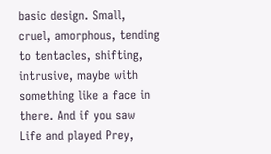basic design. Small, cruel, amorphous, tending to tentacles, shifting, intrusive, maybe with something like a face in there. And if you saw Life and played Prey,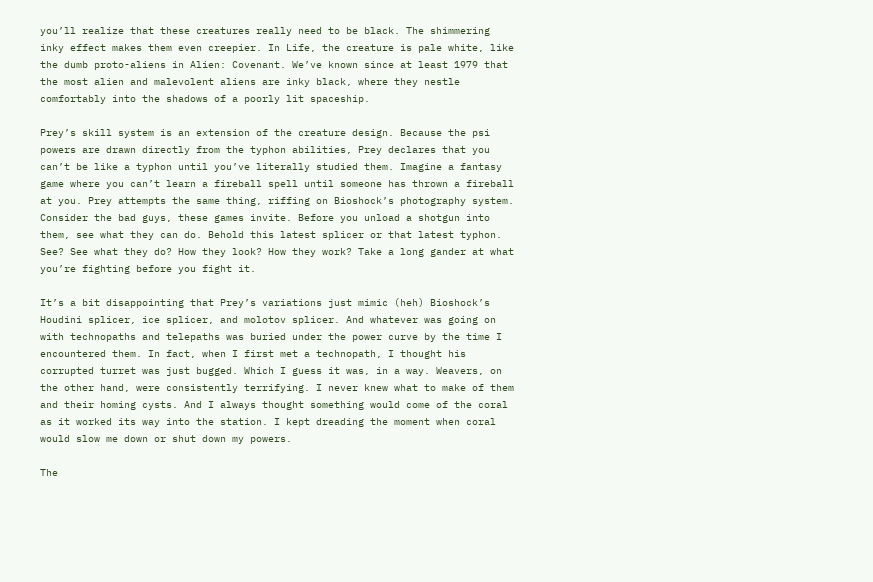you’ll realize that these creatures really need to be black. The shimmering inky effect makes them even creepier. In Life, the creature is pale white, like the dumb proto-aliens in Alien: Covenant. We’ve known since at least 1979 that the most alien and malevolent aliens are inky black, where they nestle comfortably into the shadows of a poorly lit spaceship.

Prey’s skill system is an extension of the creature design. Because the psi powers are drawn directly from the typhon abilities, Prey declares that you can’t be like a typhon until you’ve literally studied them. Imagine a fantasy game where you can’t learn a fireball spell until someone has thrown a fireball at you. Prey attempts the same thing, riffing on Bioshock’s photography system. Consider the bad guys, these games invite. Before you unload a shotgun into them, see what they can do. Behold this latest splicer or that latest typhon. See? See what they do? How they look? How they work? Take a long gander at what you’re fighting before you fight it.

It’s a bit disappointing that Prey’s variations just mimic (heh) Bioshock’s Houdini splicer, ice splicer, and molotov splicer. And whatever was going on with technopaths and telepaths was buried under the power curve by the time I encountered them. In fact, when I first met a technopath, I thought his corrupted turret was just bugged. Which I guess it was, in a way. Weavers, on the other hand, were consistently terrifying. I never knew what to make of them and their homing cysts. And I always thought something would come of the coral as it worked its way into the station. I kept dreading the moment when coral would slow me down or shut down my powers.

The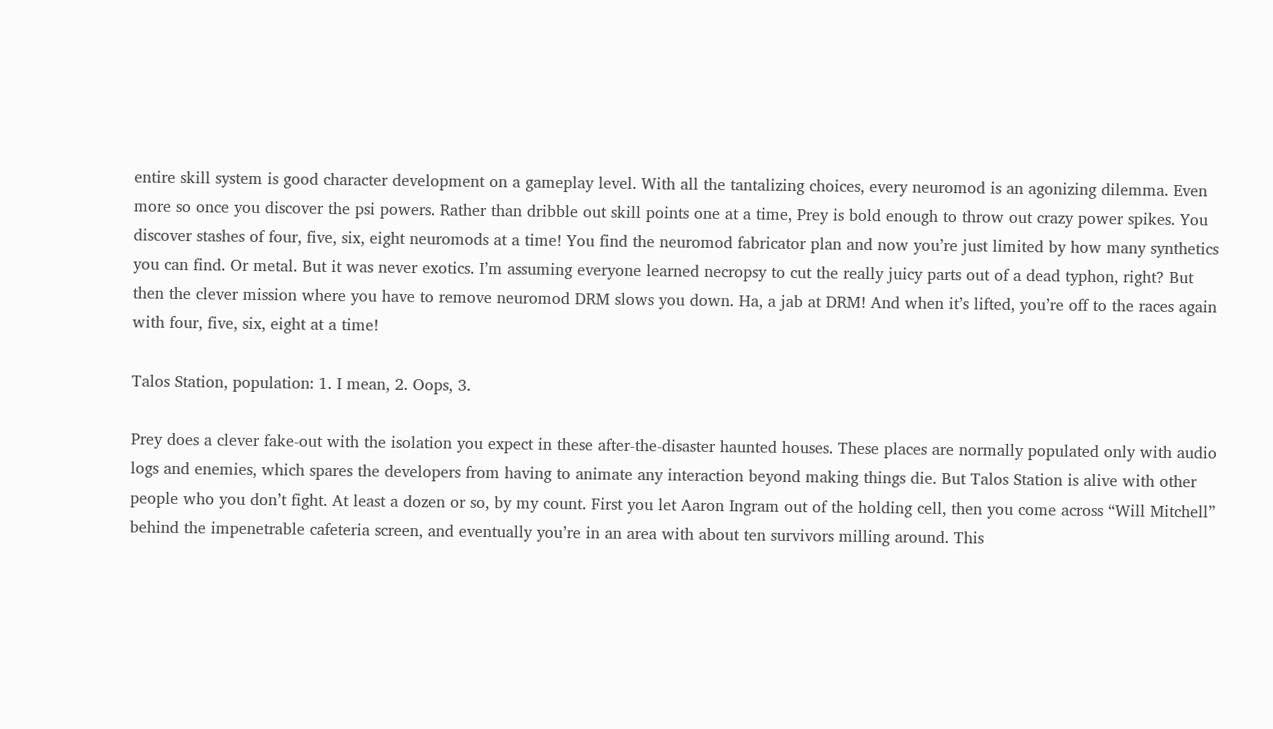entire skill system is good character development on a gameplay level. With all the tantalizing choices, every neuromod is an agonizing dilemma. Even more so once you discover the psi powers. Rather than dribble out skill points one at a time, Prey is bold enough to throw out crazy power spikes. You discover stashes of four, five, six, eight neuromods at a time! You find the neuromod fabricator plan and now you’re just limited by how many synthetics you can find. Or metal. But it was never exotics. I’m assuming everyone learned necropsy to cut the really juicy parts out of a dead typhon, right? But then the clever mission where you have to remove neuromod DRM slows you down. Ha, a jab at DRM! And when it’s lifted, you’re off to the races again with four, five, six, eight at a time!

Talos Station, population: 1. I mean, 2. Oops, 3.

Prey does a clever fake-out with the isolation you expect in these after-the-disaster haunted houses. These places are normally populated only with audio logs and enemies, which spares the developers from having to animate any interaction beyond making things die. But Talos Station is alive with other people who you don’t fight. At least a dozen or so, by my count. First you let Aaron Ingram out of the holding cell, then you come across “Will Mitchell” behind the impenetrable cafeteria screen, and eventually you’re in an area with about ten survivors milling around. This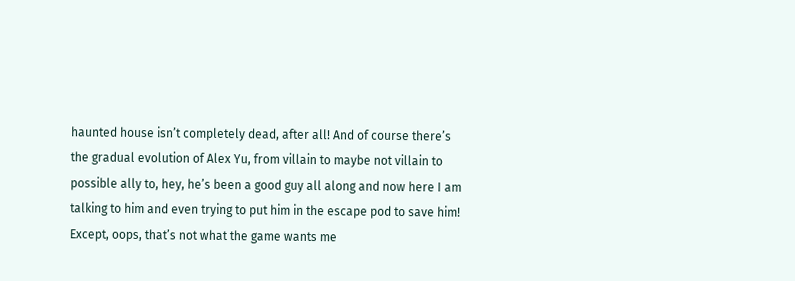haunted house isn’t completely dead, after all! And of course there’s the gradual evolution of Alex Yu, from villain to maybe not villain to possible ally to, hey, he’s been a good guy all along and now here I am talking to him and even trying to put him in the escape pod to save him! Except, oops, that’s not what the game wants me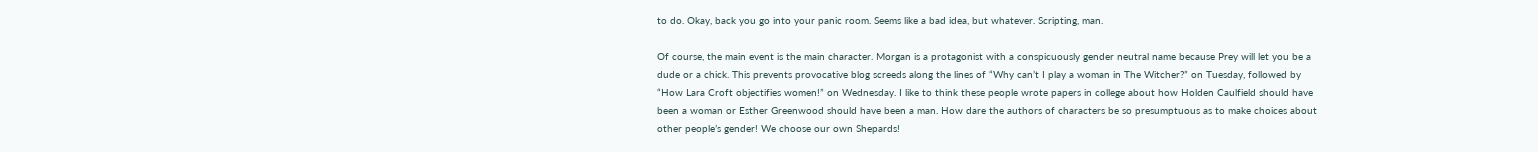to do. Okay, back you go into your panic room. Seems like a bad idea, but whatever. Scripting, man.

Of course, the main event is the main character. Morgan is a protagonist with a conspicuously gender neutral name because Prey will let you be a dude or a chick. This prevents provocative blog screeds along the lines of “Why can’t I play a woman in The Witcher?” on Tuesday, followed by “How Lara Croft objectifies women!” on Wednesday. I like to think these people wrote papers in college about how Holden Caulfield should have been a woman or Esther Greenwood should have been a man. How dare the authors of characters be so presumptuous as to make choices about other people’s gender! We choose our own Shepards!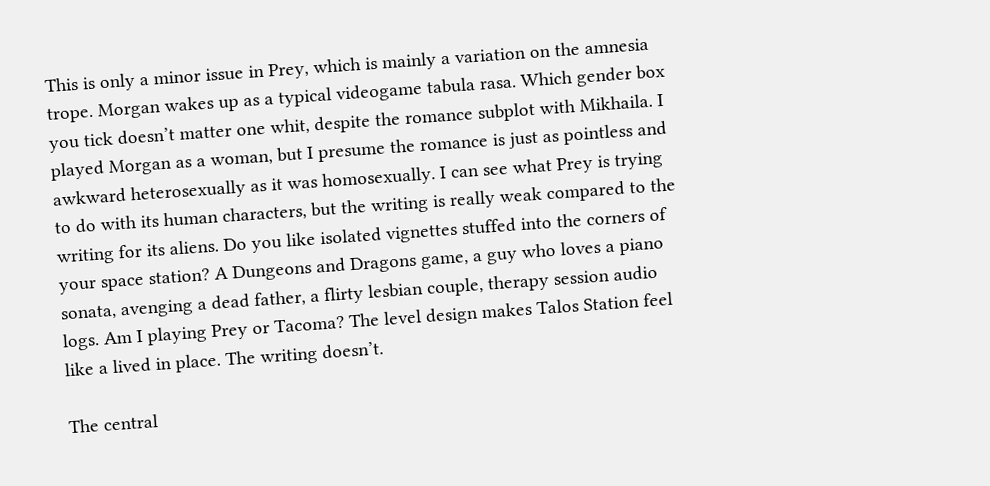This is only a minor issue in Prey, which is mainly a variation on the amnesia trope. Morgan wakes up as a typical videogame tabula rasa. Which gender box you tick doesn’t matter one whit, despite the romance subplot with Mikhaila. I played Morgan as a woman, but I presume the romance is just as pointless and awkward heterosexually as it was homosexually. I can see what Prey is trying to do with its human characters, but the writing is really weak compared to the writing for its aliens. Do you like isolated vignettes stuffed into the corners of your space station? A Dungeons and Dragons game, a guy who loves a piano sonata, avenging a dead father, a flirty lesbian couple, therapy session audio logs. Am I playing Prey or Tacoma? The level design makes Talos Station feel like a lived in place. The writing doesn’t.

The central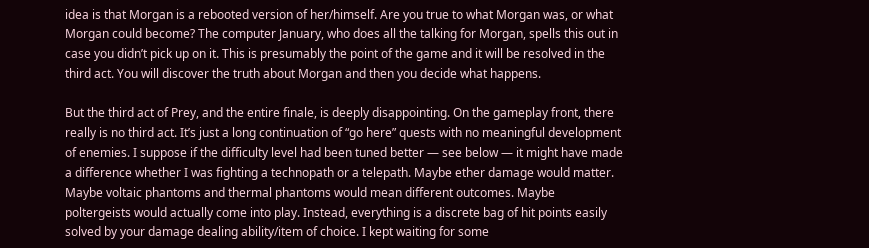idea is that Morgan is a rebooted version of her/himself. Are you true to what Morgan was, or what Morgan could become? The computer January, who does all the talking for Morgan, spells this out in case you didn’t pick up on it. This is presumably the point of the game and it will be resolved in the third act. You will discover the truth about Morgan and then you decide what happens.

But the third act of Prey, and the entire finale, is deeply disappointing. On the gameplay front, there really is no third act. It’s just a long continuation of “go here” quests with no meaningful development of enemies. I suppose if the difficulty level had been tuned better — see below — it might have made a difference whether I was fighting a technopath or a telepath. Maybe ether damage would matter. Maybe voltaic phantoms and thermal phantoms would mean different outcomes. Maybe poltergeists would actually come into play. Instead, everything is a discrete bag of hit points easily solved by your damage dealing ability/item of choice. I kept waiting for some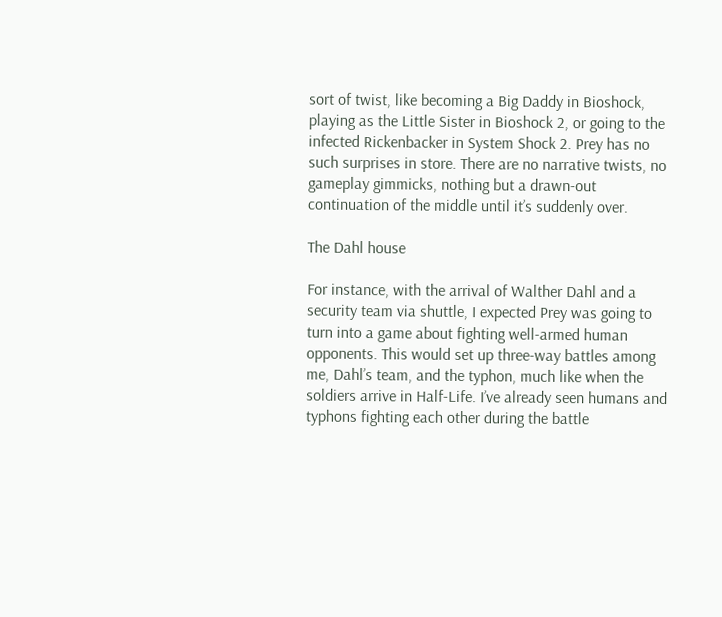sort of twist, like becoming a Big Daddy in Bioshock, playing as the Little Sister in Bioshock 2, or going to the infected Rickenbacker in System Shock 2. Prey has no such surprises in store. There are no narrative twists, no gameplay gimmicks, nothing but a drawn-out continuation of the middle until it’s suddenly over.

The Dahl house

For instance, with the arrival of Walther Dahl and a security team via shuttle, I expected Prey was going to turn into a game about fighting well-armed human opponents. This would set up three-way battles among me, Dahl’s team, and the typhon, much like when the soldiers arrive in Half-Life. I’ve already seen humans and typhons fighting each other during the battle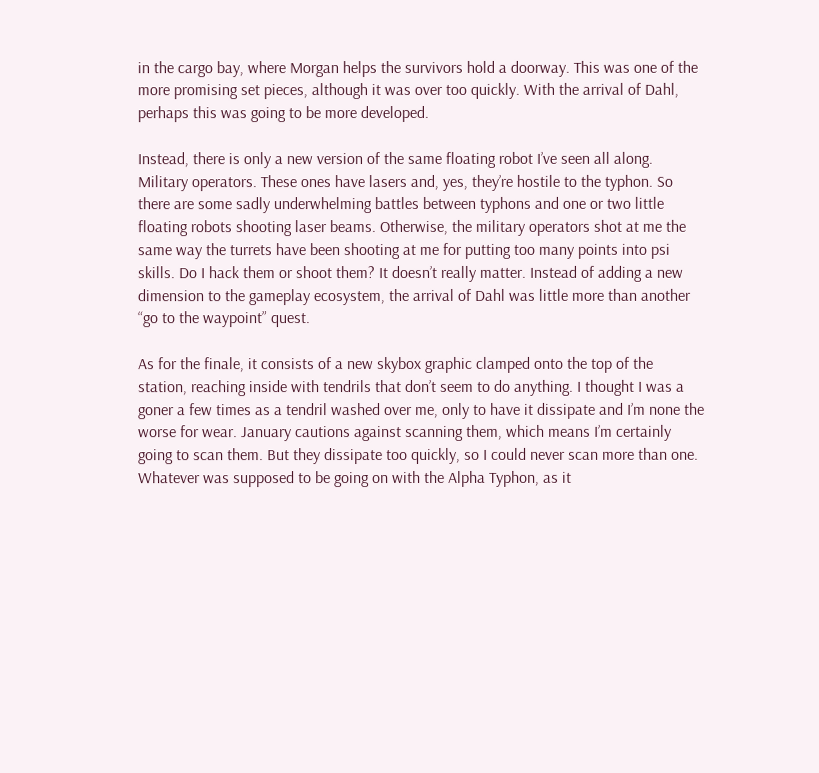in the cargo bay, where Morgan helps the survivors hold a doorway. This was one of the more promising set pieces, although it was over too quickly. With the arrival of Dahl, perhaps this was going to be more developed.

Instead, there is only a new version of the same floating robot I’ve seen all along. Military operators. These ones have lasers and, yes, they’re hostile to the typhon. So there are some sadly underwhelming battles between typhons and one or two little floating robots shooting laser beams. Otherwise, the military operators shot at me the same way the turrets have been shooting at me for putting too many points into psi skills. Do I hack them or shoot them? It doesn’t really matter. Instead of adding a new dimension to the gameplay ecosystem, the arrival of Dahl was little more than another “go to the waypoint” quest.

As for the finale, it consists of a new skybox graphic clamped onto the top of the station, reaching inside with tendrils that don’t seem to do anything. I thought I was a goner a few times as a tendril washed over me, only to have it dissipate and I’m none the worse for wear. January cautions against scanning them, which means I’m certainly going to scan them. But they dissipate too quickly, so I could never scan more than one. Whatever was supposed to be going on with the Alpha Typhon, as it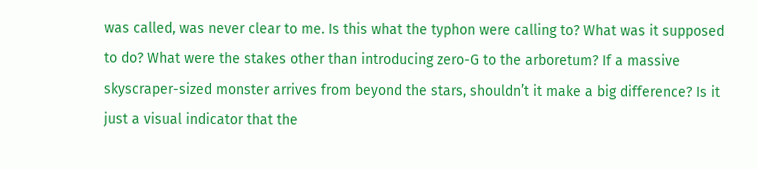was called, was never clear to me. Is this what the typhon were calling to? What was it supposed to do? What were the stakes other than introducing zero-G to the arboretum? If a massive skyscraper-sized monster arrives from beyond the stars, shouldn’t it make a big difference? Is it just a visual indicator that the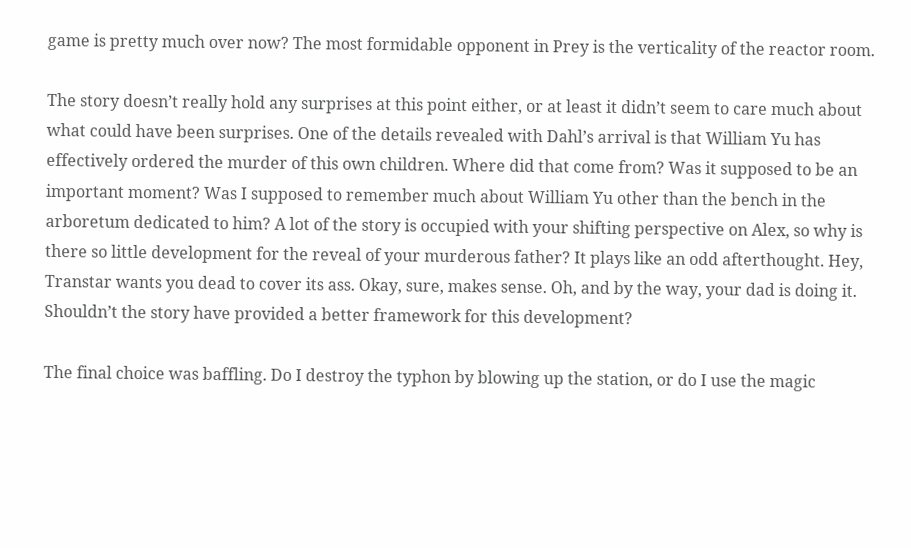game is pretty much over now? The most formidable opponent in Prey is the verticality of the reactor room.

The story doesn’t really hold any surprises at this point either, or at least it didn’t seem to care much about what could have been surprises. One of the details revealed with Dahl’s arrival is that William Yu has effectively ordered the murder of this own children. Where did that come from? Was it supposed to be an important moment? Was I supposed to remember much about William Yu other than the bench in the arboretum dedicated to him? A lot of the story is occupied with your shifting perspective on Alex, so why is there so little development for the reveal of your murderous father? It plays like an odd afterthought. Hey, Transtar wants you dead to cover its ass. Okay, sure, makes sense. Oh, and by the way, your dad is doing it. Shouldn’t the story have provided a better framework for this development?

The final choice was baffling. Do I destroy the typhon by blowing up the station, or do I use the magic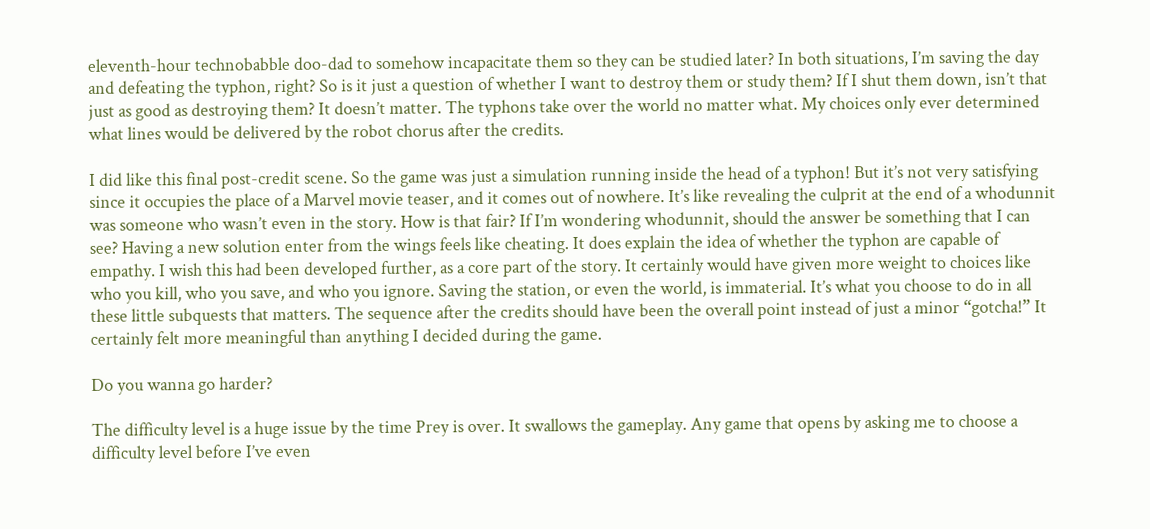eleventh-hour technobabble doo-dad to somehow incapacitate them so they can be studied later? In both situations, I’m saving the day and defeating the typhon, right? So is it just a question of whether I want to destroy them or study them? If I shut them down, isn’t that just as good as destroying them? It doesn’t matter. The typhons take over the world no matter what. My choices only ever determined what lines would be delivered by the robot chorus after the credits.

I did like this final post-credit scene. So the game was just a simulation running inside the head of a typhon! But it’s not very satisfying since it occupies the place of a Marvel movie teaser, and it comes out of nowhere. It’s like revealing the culprit at the end of a whodunnit was someone who wasn’t even in the story. How is that fair? If I’m wondering whodunnit, should the answer be something that I can see? Having a new solution enter from the wings feels like cheating. It does explain the idea of whether the typhon are capable of empathy. I wish this had been developed further, as a core part of the story. It certainly would have given more weight to choices like who you kill, who you save, and who you ignore. Saving the station, or even the world, is immaterial. It’s what you choose to do in all these little subquests that matters. The sequence after the credits should have been the overall point instead of just a minor “gotcha!” It certainly felt more meaningful than anything I decided during the game.

Do you wanna go harder?

The difficulty level is a huge issue by the time Prey is over. It swallows the gameplay. Any game that opens by asking me to choose a difficulty level before I’ve even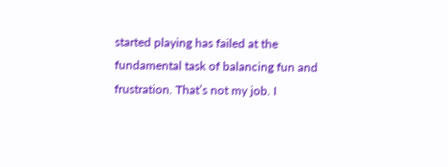started playing has failed at the fundamental task of balancing fun and frustration. That’s not my job. I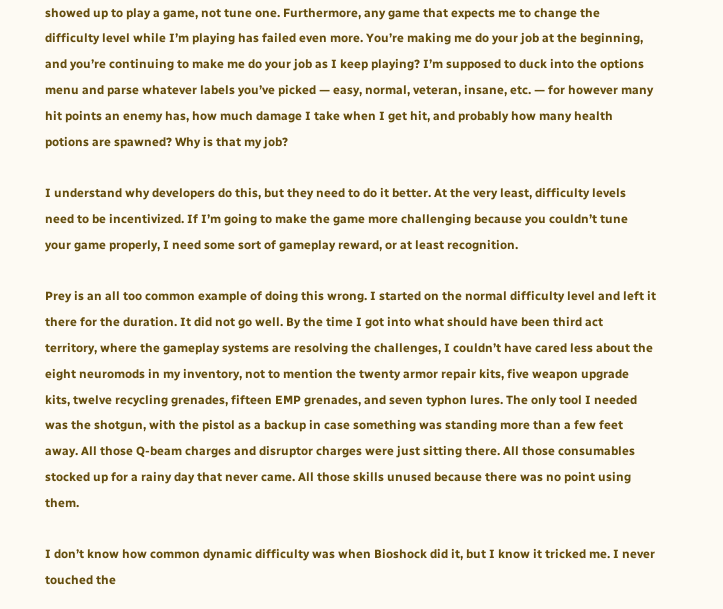showed up to play a game, not tune one. Furthermore, any game that expects me to change the difficulty level while I’m playing has failed even more. You’re making me do your job at the beginning, and you’re continuing to make me do your job as I keep playing? I’m supposed to duck into the options menu and parse whatever labels you’ve picked — easy, normal, veteran, insane, etc. — for however many hit points an enemy has, how much damage I take when I get hit, and probably how many health potions are spawned? Why is that my job?

I understand why developers do this, but they need to do it better. At the very least, difficulty levels need to be incentivized. If I’m going to make the game more challenging because you couldn’t tune your game properly, I need some sort of gameplay reward, or at least recognition.

Prey is an all too common example of doing this wrong. I started on the normal difficulty level and left it there for the duration. It did not go well. By the time I got into what should have been third act territory, where the gameplay systems are resolving the challenges, I couldn’t have cared less about the eight neuromods in my inventory, not to mention the twenty armor repair kits, five weapon upgrade kits, twelve recycling grenades, fifteen EMP grenades, and seven typhon lures. The only tool I needed was the shotgun, with the pistol as a backup in case something was standing more than a few feet away. All those Q-beam charges and disruptor charges were just sitting there. All those consumables stocked up for a rainy day that never came. All those skills unused because there was no point using them.

I don’t know how common dynamic difficulty was when Bioshock did it, but I know it tricked me. I never touched the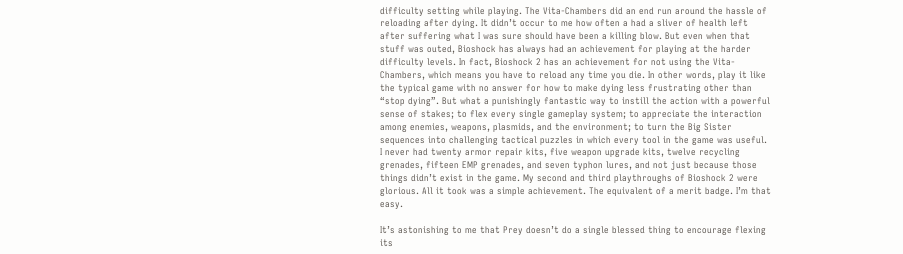difficulty setting while playing. The Vita-Chambers did an end run around the hassle of reloading after dying. It didn’t occur to me how often a had a sliver of health left after suffering what I was sure should have been a killing blow. But even when that stuff was outed, Bioshock has always had an achievement for playing at the harder difficulty levels. In fact, Bioshock 2 has an achievement for not using the Vita-Chambers, which means you have to reload any time you die. In other words, play it like the typical game with no answer for how to make dying less frustrating other than “stop dying”. But what a punishingly fantastic way to instill the action with a powerful sense of stakes; to flex every single gameplay system; to appreciate the interaction among enemies, weapons, plasmids, and the environment; to turn the Big Sister sequences into challenging tactical puzzles in which every tool in the game was useful. I never had twenty armor repair kits, five weapon upgrade kits, twelve recycling grenades, fifteen EMP grenades, and seven typhon lures, and not just because those things didn’t exist in the game. My second and third playthroughs of Bioshock 2 were glorious. All it took was a simple achievement. The equivalent of a merit badge. I’m that easy.

It’s astonishing to me that Prey doesn’t do a single blessed thing to encourage flexing its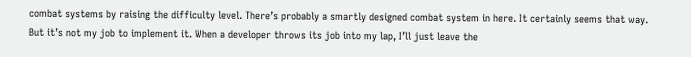combat systems by raising the difficulty level. There’s probably a smartly designed combat system in here. It certainly seems that way. But it’s not my job to implement it. When a developer throws its job into my lap, I’ll just leave the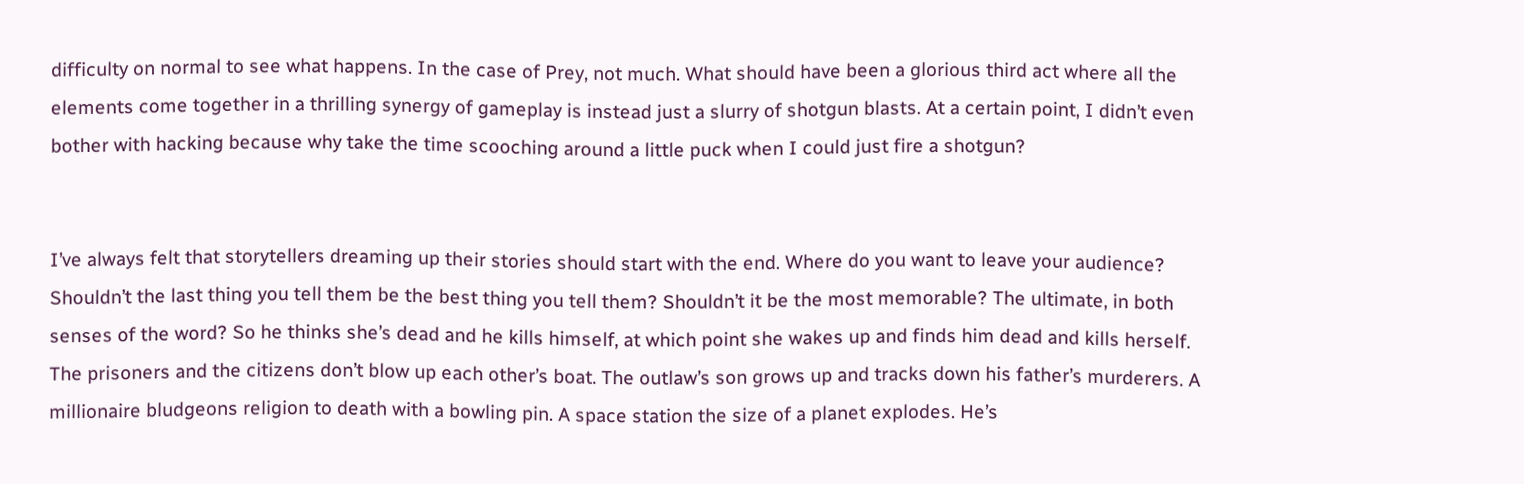difficulty on normal to see what happens. In the case of Prey, not much. What should have been a glorious third act where all the elements come together in a thrilling synergy of gameplay is instead just a slurry of shotgun blasts. At a certain point, I didn’t even bother with hacking because why take the time scooching around a little puck when I could just fire a shotgun?


I’ve always felt that storytellers dreaming up their stories should start with the end. Where do you want to leave your audience? Shouldn’t the last thing you tell them be the best thing you tell them? Shouldn’t it be the most memorable? The ultimate, in both senses of the word? So he thinks she’s dead and he kills himself, at which point she wakes up and finds him dead and kills herself. The prisoners and the citizens don’t blow up each other’s boat. The outlaw’s son grows up and tracks down his father’s murderers. A millionaire bludgeons religion to death with a bowling pin. A space station the size of a planet explodes. He’s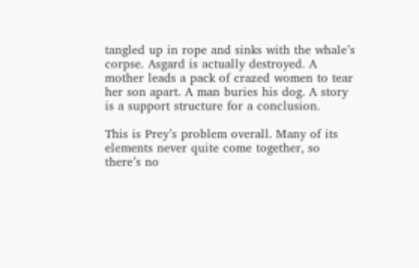tangled up in rope and sinks with the whale’s corpse. Asgard is actually destroyed. A mother leads a pack of crazed women to tear her son apart. A man buries his dog. A story is a support structure for a conclusion.

This is Prey’s problem overall. Many of its elements never quite come together, so there’s no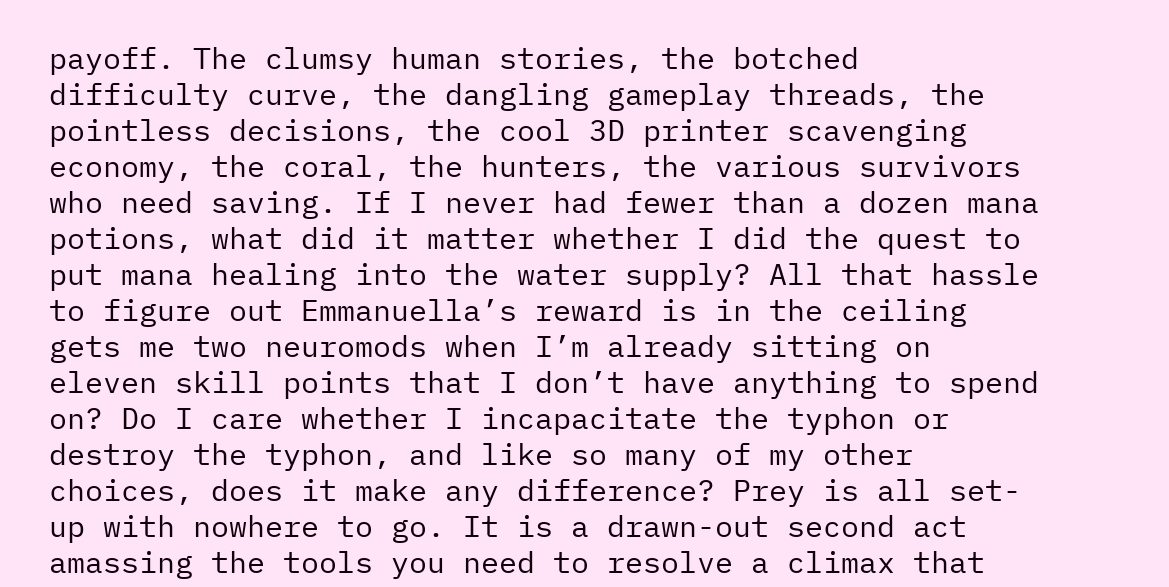payoff. The clumsy human stories, the botched difficulty curve, the dangling gameplay threads, the pointless decisions, the cool 3D printer scavenging economy, the coral, the hunters, the various survivors who need saving. If I never had fewer than a dozen mana potions, what did it matter whether I did the quest to put mana healing into the water supply? All that hassle to figure out Emmanuella’s reward is in the ceiling gets me two neuromods when I’m already sitting on eleven skill points that I don’t have anything to spend on? Do I care whether I incapacitate the typhon or destroy the typhon, and like so many of my other choices, does it make any difference? Prey is all set-up with nowhere to go. It is a drawn-out second act amassing the tools you need to resolve a climax that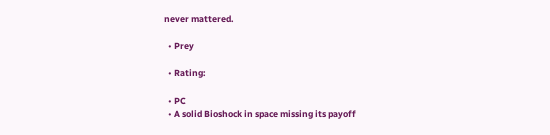never mattered.

  • Prey

  • Rating:

  • PC
  • A solid Bioshock in space missing its payoff